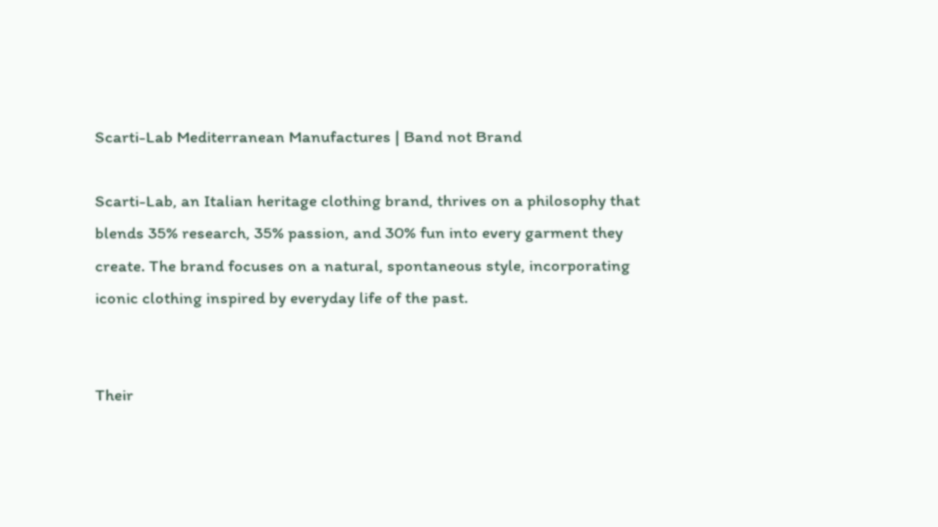Scarti-Lab Mediterranean Manufactures | Band not Brand

Scarti-Lab, an Italian heritage clothing brand, thrives on a philosophy that blends 35% research, 35% passion, and 30% fun into every garment they create. The brand focuses on a natural, spontaneous style, incorporating iconic clothing inspired by everyday life of the past.


Their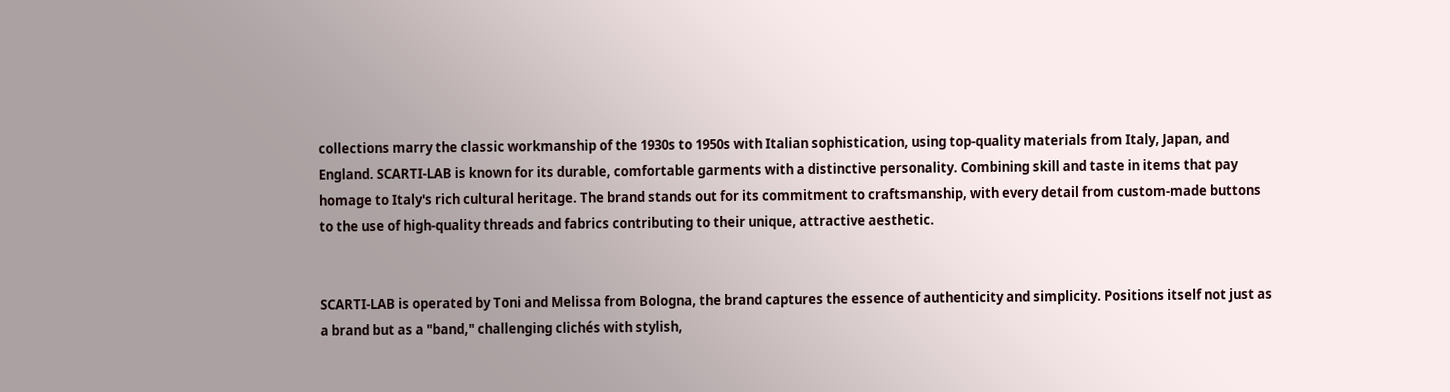collections marry the classic workmanship of the 1930s to 1950s with Italian sophistication, using top-quality materials from Italy, Japan, and England. SCARTI-LAB is known for its durable, comfortable garments with a distinctive personality. Combining skill and taste in items that pay homage to Italy's rich cultural heritage. The brand stands out for its commitment to craftsmanship, with every detail from custom-made buttons to the use of high-quality threads and fabrics contributing to their unique, attractive aesthetic.


SCARTI-LAB is operated by Toni and Melissa from Bologna, the brand captures the essence of authenticity and simplicity. Positions itself not just as a brand but as a "band," challenging clichés with stylish,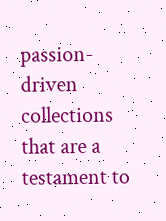passion-driven collections that are a testament to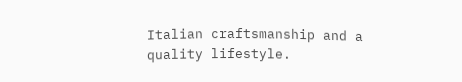Italian craftsmanship and a quality lifestyle.